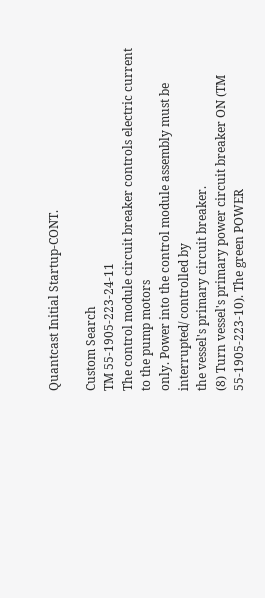Quantcast Initial Startup-CONT.

Custom Search
TM 55-1905-223-24-11
The control module circuit breaker controls electric current to the pump motors
only. Power into the control module assembly must be interrupted/ controlled by
the vessel's primary circuit breaker.
(8) Turn vessel's primary power circuit breaker ON (TM 55-1905-223-10). The green POWER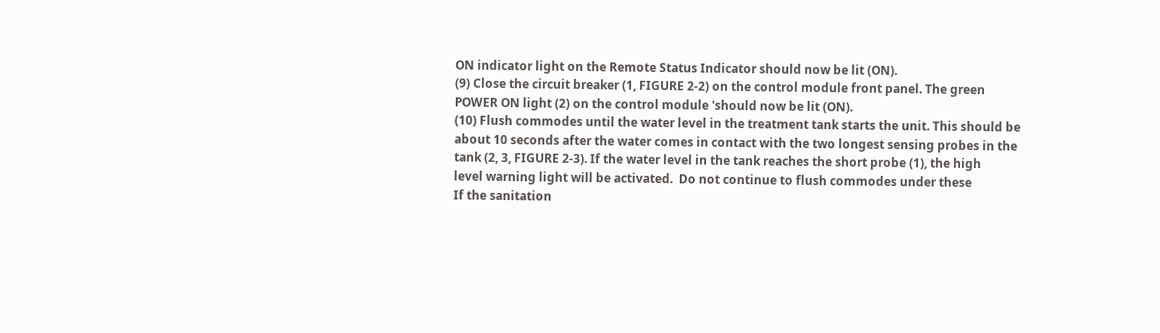ON indicator light on the Remote Status Indicator should now be lit (ON).
(9) Close the circuit breaker (1, FIGURE 2-2) on the control module front panel. The green
POWER ON light (2) on the control module 'should now be lit (ON).
(10) Flush commodes until the water level in the treatment tank starts the unit. This should be
about 10 seconds after the water comes in contact with the two longest sensing probes in the
tank (2, 3, FIGURE 2-3). If the water level in the tank reaches the short probe (1), the high
level warning light will be activated.  Do not continue to flush commodes under these
If the sanitation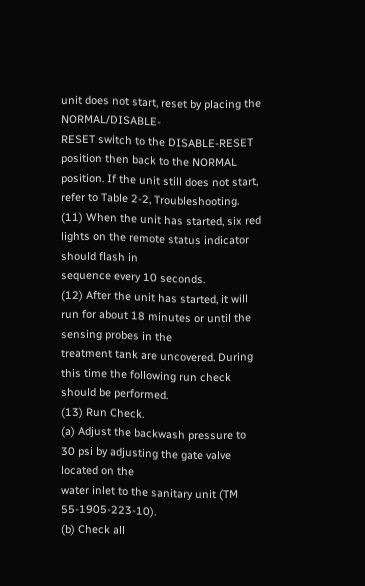unit does not start, reset by placing the NORMAL/DISABLE-
RESET switch to the DISABLE-RESET position then back to the NORMAL
position. If the unit still does not start, refer to Table 2-2, Troubleshooting.
(11) When the unit has started, six red lights on the remote status indicator should flash in
sequence every 10 seconds.
(12) After the unit has started, it will run for about 18 minutes or until the sensing probes in the
treatment tank are uncovered. During this time the following run check should be performed.
(13) Run Check.
(a) Adjust the backwash pressure to 30 psi by adjusting the gate valve located on the
water inlet to the sanitary unit (TM 55-1905-223-10).
(b) Check all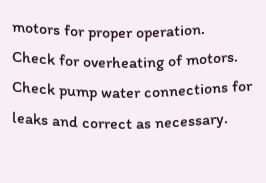motors for proper operation.
Check for overheating of motors.
Check pump water connections for leaks and correct as necessary.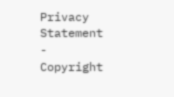Privacy Statement - Copyright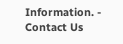Information. - Contact Us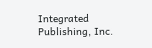Integrated Publishing, Inc.